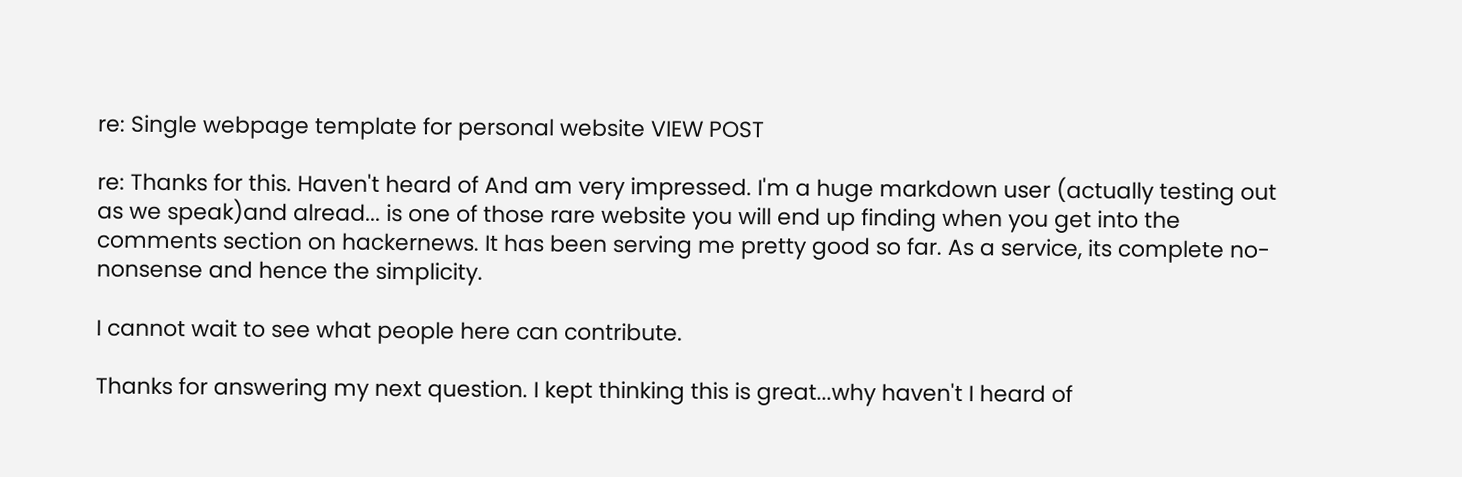re: Single webpage template for personal website VIEW POST

re: Thanks for this. Haven't heard of And am very impressed. I'm a huge markdown user (actually testing out as we speak)and alread... is one of those rare website you will end up finding when you get into the comments section on hackernews. It has been serving me pretty good so far. As a service, its complete no-nonsense and hence the simplicity.

I cannot wait to see what people here can contribute.

Thanks for answering my next question. I kept thinking this is great...why haven't I heard of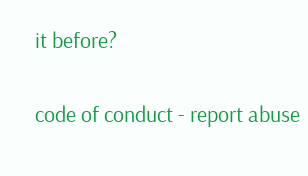it before?

code of conduct - report abuse